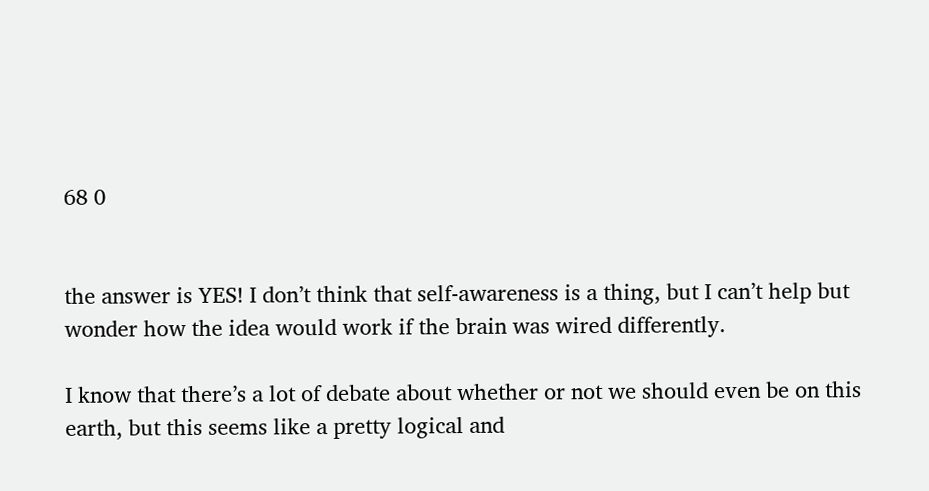68 0


the answer is YES! I don’t think that self-awareness is a thing, but I can’t help but wonder how the idea would work if the brain was wired differently.

I know that there’s a lot of debate about whether or not we should even be on this earth, but this seems like a pretty logical and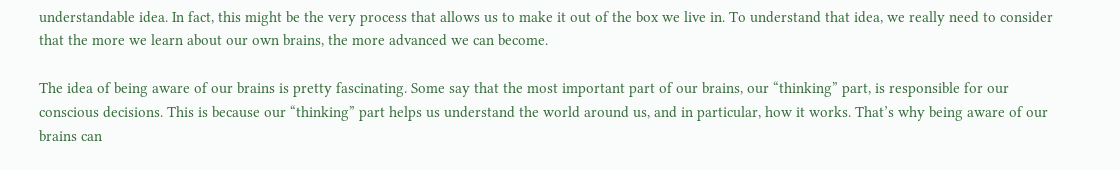understandable idea. In fact, this might be the very process that allows us to make it out of the box we live in. To understand that idea, we really need to consider that the more we learn about our own brains, the more advanced we can become.

The idea of being aware of our brains is pretty fascinating. Some say that the most important part of our brains, our “thinking” part, is responsible for our conscious decisions. This is because our “thinking” part helps us understand the world around us, and in particular, how it works. That’s why being aware of our brains can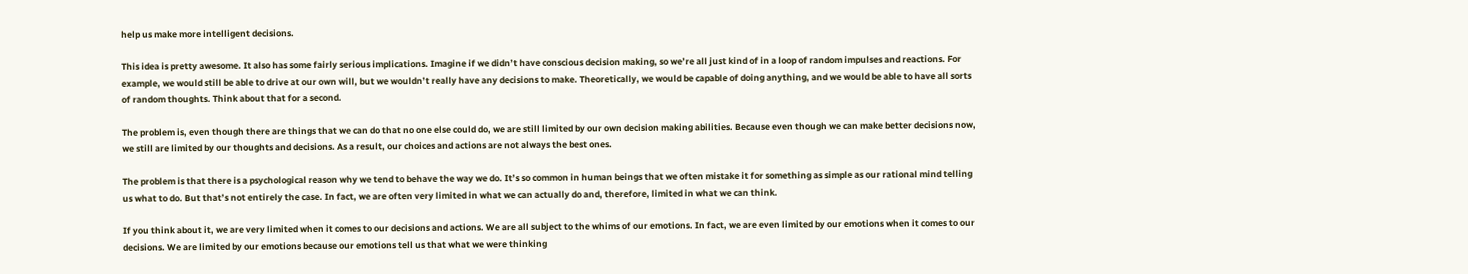help us make more intelligent decisions.

This idea is pretty awesome. It also has some fairly serious implications. Imagine if we didn’t have conscious decision making, so we’re all just kind of in a loop of random impulses and reactions. For example, we would still be able to drive at our own will, but we wouldn’t really have any decisions to make. Theoretically, we would be capable of doing anything, and we would be able to have all sorts of random thoughts. Think about that for a second.

The problem is, even though there are things that we can do that no one else could do, we are still limited by our own decision making abilities. Because even though we can make better decisions now, we still are limited by our thoughts and decisions. As a result, our choices and actions are not always the best ones.

The problem is that there is a psychological reason why we tend to behave the way we do. It’s so common in human beings that we often mistake it for something as simple as our rational mind telling us what to do. But that’s not entirely the case. In fact, we are often very limited in what we can actually do and, therefore, limited in what we can think.

If you think about it, we are very limited when it comes to our decisions and actions. We are all subject to the whims of our emotions. In fact, we are even limited by our emotions when it comes to our decisions. We are limited by our emotions because our emotions tell us that what we were thinking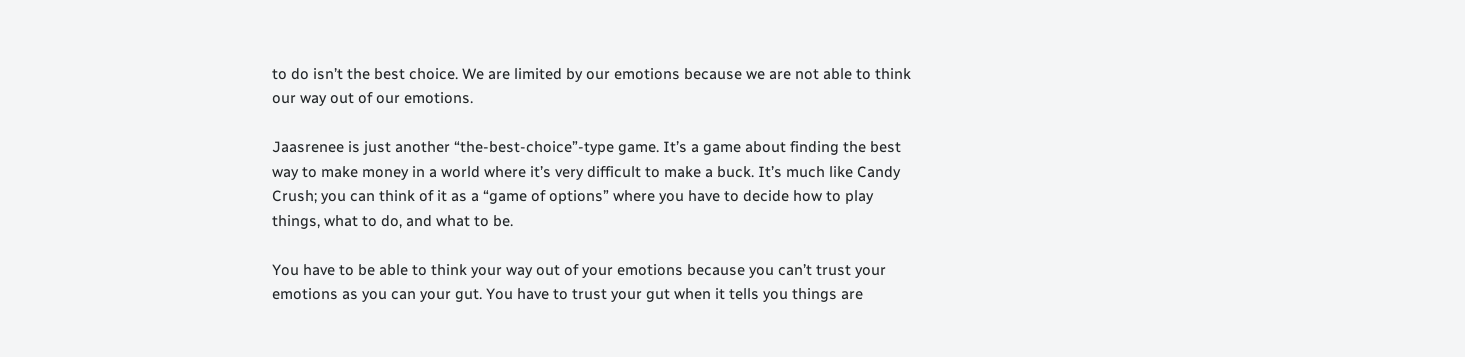to do isn’t the best choice. We are limited by our emotions because we are not able to think our way out of our emotions.

Jaasrenee is just another “the-best-choice”-type game. It’s a game about finding the best way to make money in a world where it’s very difficult to make a buck. It’s much like Candy Crush; you can think of it as a “game of options” where you have to decide how to play things, what to do, and what to be.

You have to be able to think your way out of your emotions because you can’t trust your emotions as you can your gut. You have to trust your gut when it tells you things are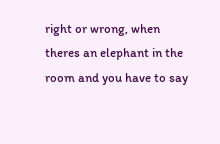right or wrong, when theres an elephant in the room and you have to say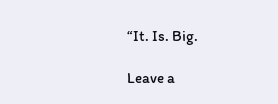“It. Is. Big.

Leave a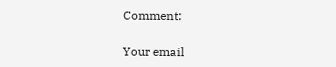Comment:

Your email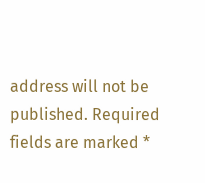address will not be published. Required fields are marked *